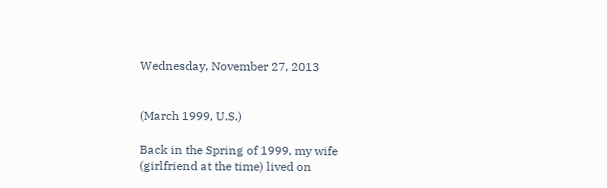Wednesday, November 27, 2013


(March 1999, U.S.)

Back in the Spring of 1999, my wife (girlfriend at the time) lived on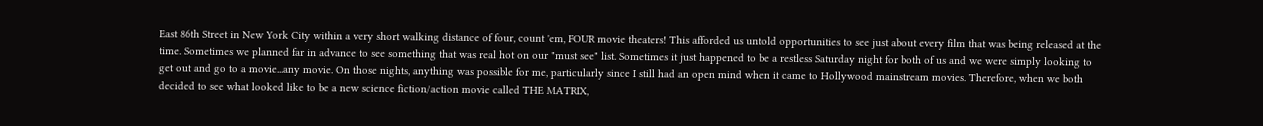East 86th Street in New York City within a very short walking distance of four, count 'em, FOUR movie theaters! This afforded us untold opportunities to see just about every film that was being released at the time. Sometimes we planned far in advance to see something that was real hot on our "must see" list. Sometimes it just happened to be a restless Saturday night for both of us and we were simply looking to get out and go to a movie...any movie. On those nights, anything was possible for me, particularly since I still had an open mind when it came to Hollywood mainstream movies. Therefore, when we both decided to see what looked like to be a new science fiction/action movie called THE MATRIX,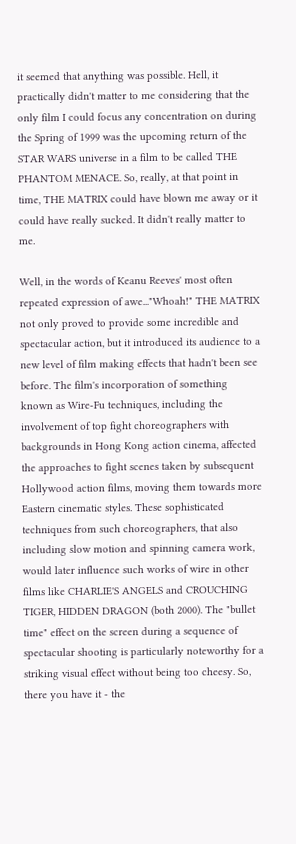it seemed that anything was possible. Hell, it practically didn't matter to me considering that the only film I could focus any concentration on during the Spring of 1999 was the upcoming return of the STAR WARS universe in a film to be called THE PHANTOM MENACE. So, really, at that point in time, THE MATRIX could have blown me away or it could have really sucked. It didn't really matter to me.

Well, in the words of Keanu Reeves' most often repeated expression of awe..."Whoah!" THE MATRIX not only proved to provide some incredible and spectacular action, but it introduced its audience to a new level of film making effects that hadn't been see before. The film's incorporation of something known as Wire-Fu techniques, including the involvement of top fight choreographers with backgrounds in Hong Kong action cinema, affected the approaches to fight scenes taken by subsequent Hollywood action films, moving them towards more Eastern cinematic styles. These sophisticated techniques from such choreographers, that also including slow motion and spinning camera work, would later influence such works of wire in other films like CHARLIE'S ANGELS and CROUCHING TIGER, HIDDEN DRAGON (both 2000). The "bullet time" effect on the screen during a sequence of spectacular shooting is particularly noteworthy for a striking visual effect without being too cheesy. So, there you have it - the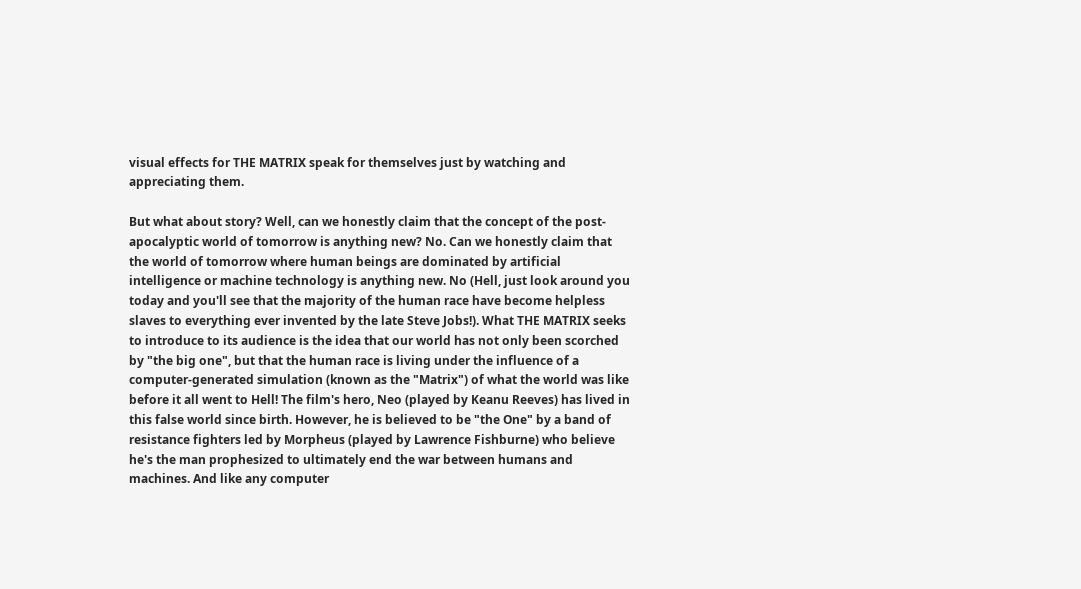visual effects for THE MATRIX speak for themselves just by watching and appreciating them.

But what about story? Well, can we honestly claim that the concept of the post-apocalyptic world of tomorrow is anything new? No. Can we honestly claim that the world of tomorrow where human beings are dominated by artificial intelligence or machine technology is anything new. No (Hell, just look around you today and you'll see that the majority of the human race have become helpless slaves to everything ever invented by the late Steve Jobs!). What THE MATRIX seeks to introduce to its audience is the idea that our world has not only been scorched by "the big one", but that the human race is living under the influence of a computer-generated simulation (known as the "Matrix") of what the world was like before it all went to Hell! The film's hero, Neo (played by Keanu Reeves) has lived in this false world since birth. However, he is believed to be "the One" by a band of resistance fighters led by Morpheus (played by Lawrence Fishburne) who believe he's the man prophesized to ultimately end the war between humans and machines. And like any computer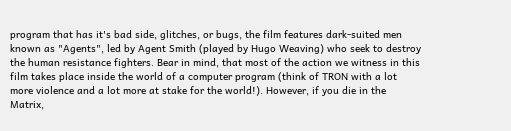program that has it's bad side, glitches, or bugs, the film features dark-suited men known as "Agents", led by Agent Smith (played by Hugo Weaving) who seek to destroy the human resistance fighters. Bear in mind, that most of the action we witness in this film takes place inside the world of a computer program (think of TRON with a lot more violence and a lot more at stake for the world!). However, if you die in the Matrix,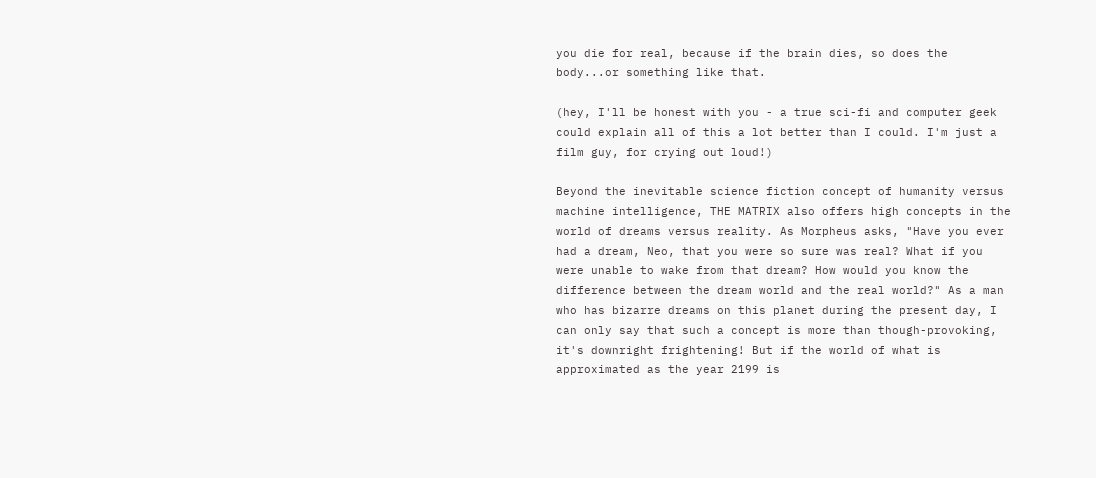you die for real, because if the brain dies, so does the body...or something like that.

(hey, I'll be honest with you - a true sci-fi and computer geek could explain all of this a lot better than I could. I'm just a film guy, for crying out loud!)

Beyond the inevitable science fiction concept of humanity versus machine intelligence, THE MATRIX also offers high concepts in the world of dreams versus reality. As Morpheus asks, "Have you ever had a dream, Neo, that you were so sure was real? What if you were unable to wake from that dream? How would you know the difference between the dream world and the real world?" As a man who has bizarre dreams on this planet during the present day, I can only say that such a concept is more than though-provoking, it's downright frightening! But if the world of what is approximated as the year 2199 is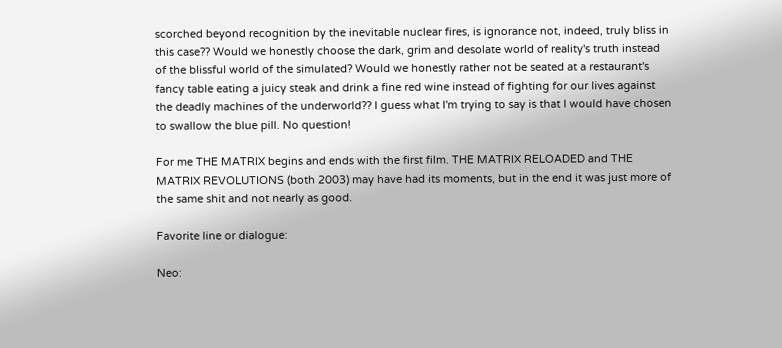scorched beyond recognition by the inevitable nuclear fires, is ignorance not, indeed, truly bliss in this case?? Would we honestly choose the dark, grim and desolate world of reality's truth instead of the blissful world of the simulated? Would we honestly rather not be seated at a restaurant's fancy table eating a juicy steak and drink a fine red wine instead of fighting for our lives against the deadly machines of the underworld?? I guess what I'm trying to say is that I would have chosen to swallow the blue pill. No question!

For me THE MATRIX begins and ends with the first film. THE MATRIX RELOADED and THE MATRIX REVOLUTIONS (both 2003) may have had its moments, but in the end it was just more of the same shit and not nearly as good.

Favorite line or dialogue:

Neo: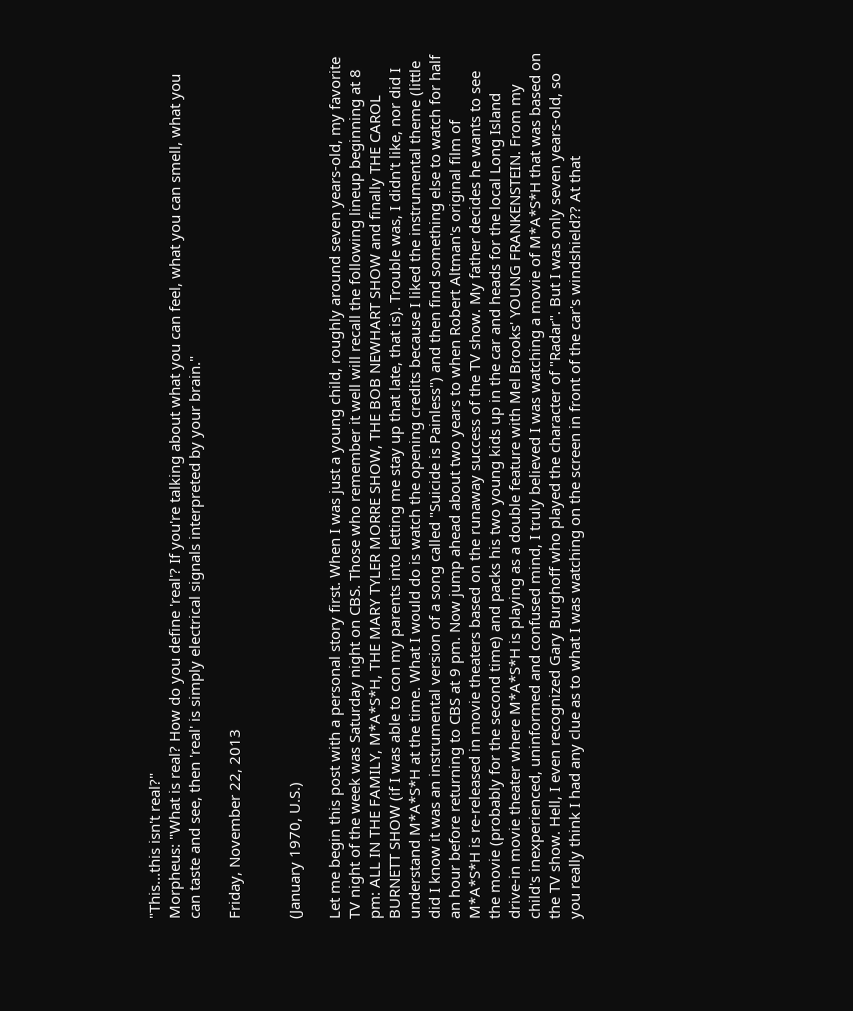"This...this isn't real?"
Morpheus: "What is real? How do you define 'real'? If you're talking about what you can feel, what you can smell, what you can taste and see, then 'real' is simply electrical signals interpreted by your brain."

Friday, November 22, 2013


(January 1970, U.S.)

Let me begin this post with a personal story first. When I was just a young child, roughly around seven years-old, my favorite TV night of the week was Saturday night on CBS. Those who remember it well will recall the following lineup beginning at 8 pm: ALL IN THE FAMILY, M*A*S*H, THE MARY TYLER MORRE SHOW, THE BOB NEWHART SHOW and finally THE CAROL BURNETT SHOW (if I was able to con my parents into letting me stay up that late, that is). Trouble was, I didn't like, nor did I understand M*A*S*H at the time. What I would do is watch the opening credits because I liked the instrumental theme (little did I know it was an instrumental version of a song called "Suicide is Painless") and then find something else to watch for half an hour before returning to CBS at 9 pm. Now jump ahead about two years to when Robert Altman's original film of M*A*S*H is re-released in movie theaters based on the runaway success of the TV show. My father decides he wants to see the movie (probably for the second time) and packs his two young kids up in the car and heads for the local Long Island drive-in movie theater where M*A*S*H is playing as a double feature with Mel Brooks' YOUNG FRANKENSTEIN. From my child's inexperienced, uninformed and confused mind, I truly believed I was watching a movie of M*A*S*H that was based on the TV show. Hell, I even recognized Gary Burghoff who played the character of "Radar". But I was only seven years-old, so you really think I had any clue as to what I was watching on the screen in front of the car's windshield?? At that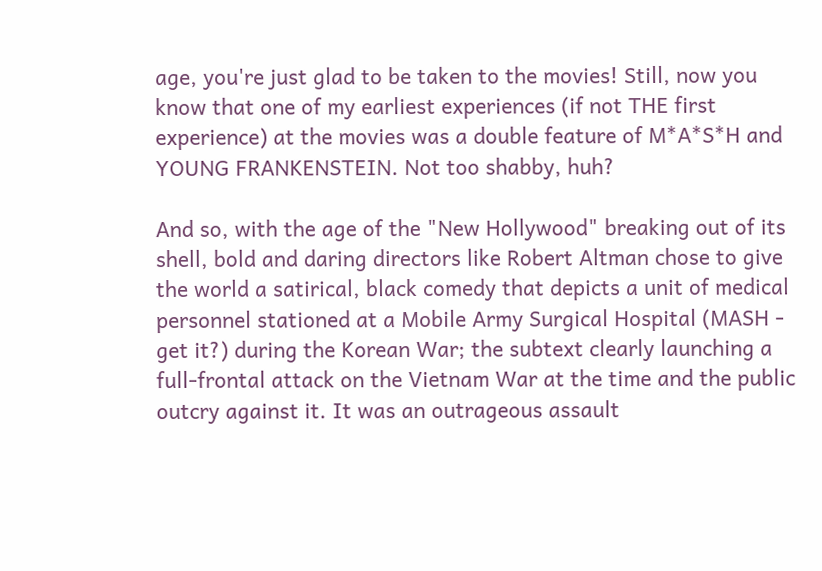age, you're just glad to be taken to the movies! Still, now you know that one of my earliest experiences (if not THE first experience) at the movies was a double feature of M*A*S*H and YOUNG FRANKENSTEIN. Not too shabby, huh?

And so, with the age of the "New Hollywood" breaking out of its shell, bold and daring directors like Robert Altman chose to give the world a satirical, black comedy that depicts a unit of medical personnel stationed at a Mobile Army Surgical Hospital (MASH - get it?) during the Korean War; the subtext clearly launching a full-frontal attack on the Vietnam War at the time and the public outcry against it. It was an outrageous assault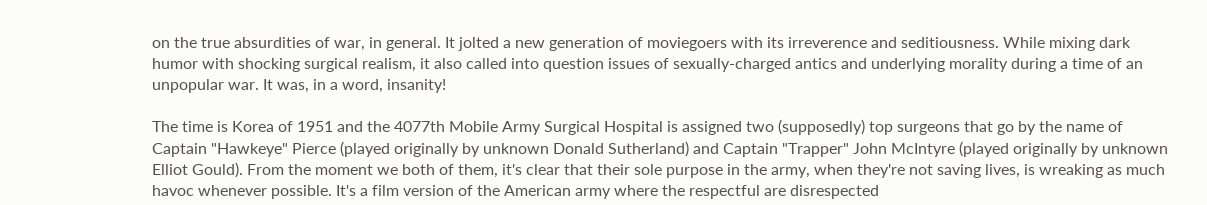on the true absurdities of war, in general. It jolted a new generation of moviegoers with its irreverence and seditiousness. While mixing dark humor with shocking surgical realism, it also called into question issues of sexually-charged antics and underlying morality during a time of an unpopular war. It was, in a word, insanity!

The time is Korea of 1951 and the 4077th Mobile Army Surgical Hospital is assigned two (supposedly) top surgeons that go by the name of Captain "Hawkeye" Pierce (played originally by unknown Donald Sutherland) and Captain "Trapper" John McIntyre (played originally by unknown Elliot Gould). From the moment we both of them, it's clear that their sole purpose in the army, when they're not saving lives, is wreaking as much havoc whenever possible. It's a film version of the American army where the respectful are disrespected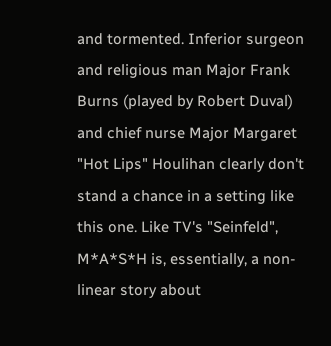and tormented. Inferior surgeon and religious man Major Frank Burns (played by Robert Duval) and chief nurse Major Margaret "Hot Lips" Houlihan clearly don't stand a chance in a setting like this one. Like TV's "Seinfeld", M*A*S*H is, essentially, a non-linear story about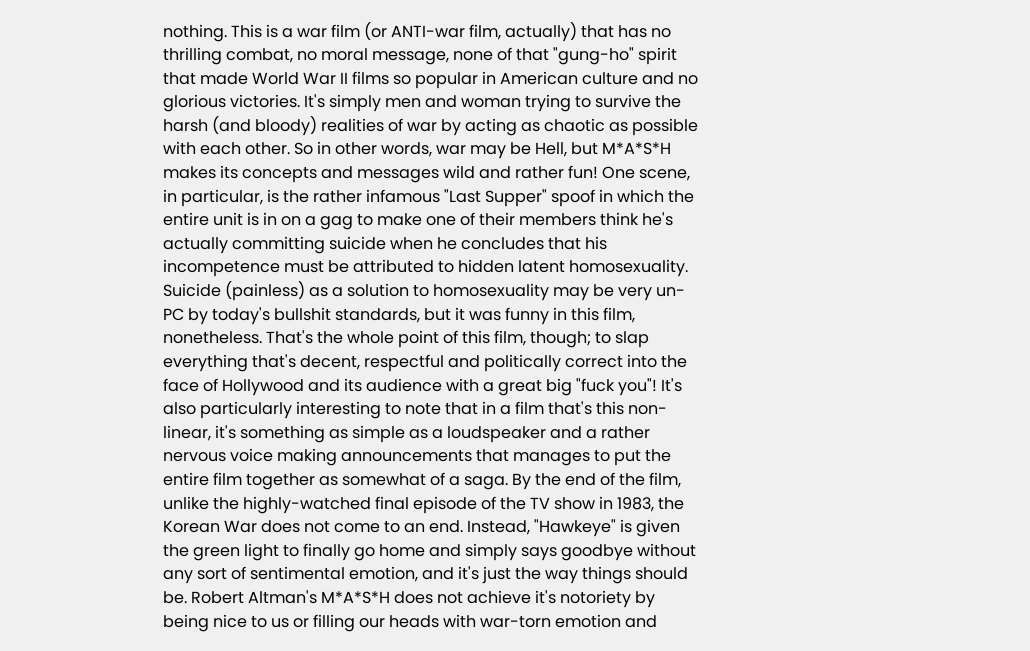nothing. This is a war film (or ANTI-war film, actually) that has no thrilling combat, no moral message, none of that "gung-ho" spirit that made World War II films so popular in American culture and no glorious victories. It's simply men and woman trying to survive the harsh (and bloody) realities of war by acting as chaotic as possible with each other. So in other words, war may be Hell, but M*A*S*H makes its concepts and messages wild and rather fun! One scene, in particular, is the rather infamous "Last Supper" spoof in which the entire unit is in on a gag to make one of their members think he's actually committing suicide when he concludes that his incompetence must be attributed to hidden latent homosexuality. Suicide (painless) as a solution to homosexuality may be very un-PC by today's bullshit standards, but it was funny in this film, nonetheless. That's the whole point of this film, though; to slap everything that's decent, respectful and politically correct into the face of Hollywood and its audience with a great big "fuck you"! It's also particularly interesting to note that in a film that's this non-linear, it's something as simple as a loudspeaker and a rather nervous voice making announcements that manages to put the entire film together as somewhat of a saga. By the end of the film, unlike the highly-watched final episode of the TV show in 1983, the Korean War does not come to an end. Instead, "Hawkeye" is given the green light to finally go home and simply says goodbye without any sort of sentimental emotion, and it's just the way things should be. Robert Altman's M*A*S*H does not achieve it's notoriety by being nice to us or filling our heads with war-torn emotion and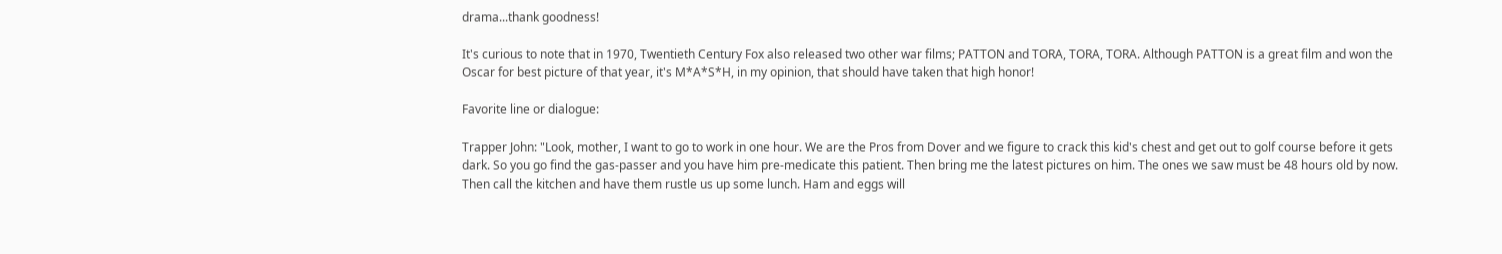drama...thank goodness!

It's curious to note that in 1970, Twentieth Century Fox also released two other war films; PATTON and TORA, TORA, TORA. Although PATTON is a great film and won the Oscar for best picture of that year, it's M*A*S*H, in my opinion, that should have taken that high honor!

Favorite line or dialogue:

Trapper John: "Look, mother, I want to go to work in one hour. We are the Pros from Dover and we figure to crack this kid's chest and get out to golf course before it gets dark. So you go find the gas-passer and you have him pre-medicate this patient. Then bring me the latest pictures on him. The ones we saw must be 48 hours old by now. Then call the kitchen and have them rustle us up some lunch. Ham and eggs will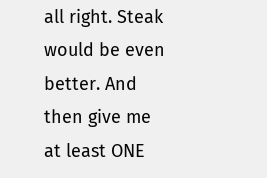all right. Steak would be even better. And then give me at least ONE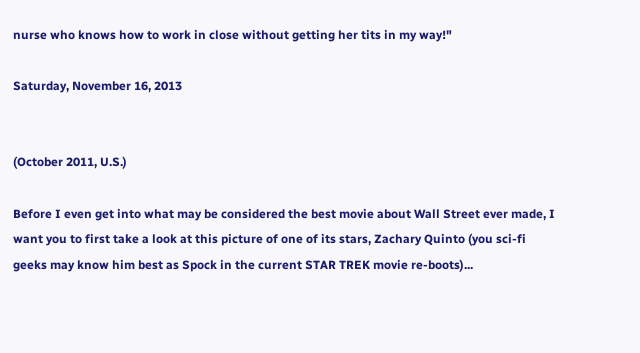nurse who knows how to work in close without getting her tits in my way!"

Saturday, November 16, 2013


(October 2011, U.S.)

Before I even get into what may be considered the best movie about Wall Street ever made, I want you to first take a look at this picture of one of its stars, Zachary Quinto (you sci-fi geeks may know him best as Spock in the current STAR TREK movie re-boots)...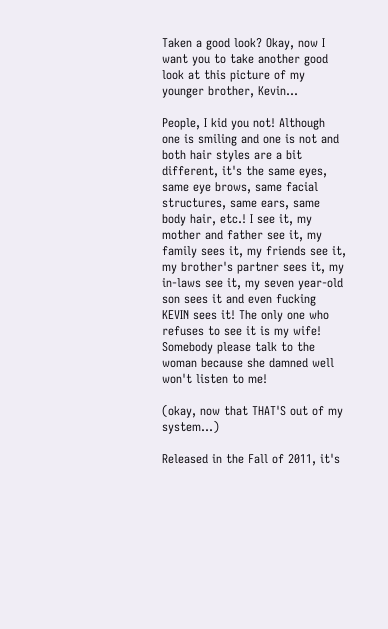Taken a good look? Okay, now I want you to take another good look at this picture of my younger brother, Kevin...

People, I kid you not! Although one is smiling and one is not and both hair styles are a bit different, it's the same eyes, same eye brows, same facial structures, same ears, same body hair, etc.! I see it, my mother and father see it, my family sees it, my friends see it, my brother's partner sees it, my in-laws see it, my seven year-old son sees it and even fucking KEVIN sees it! The only one who refuses to see it is my wife! Somebody please talk to the woman because she damned well won't listen to me!

(okay, now that THAT'S out of my system...)

Released in the Fall of 2011, it's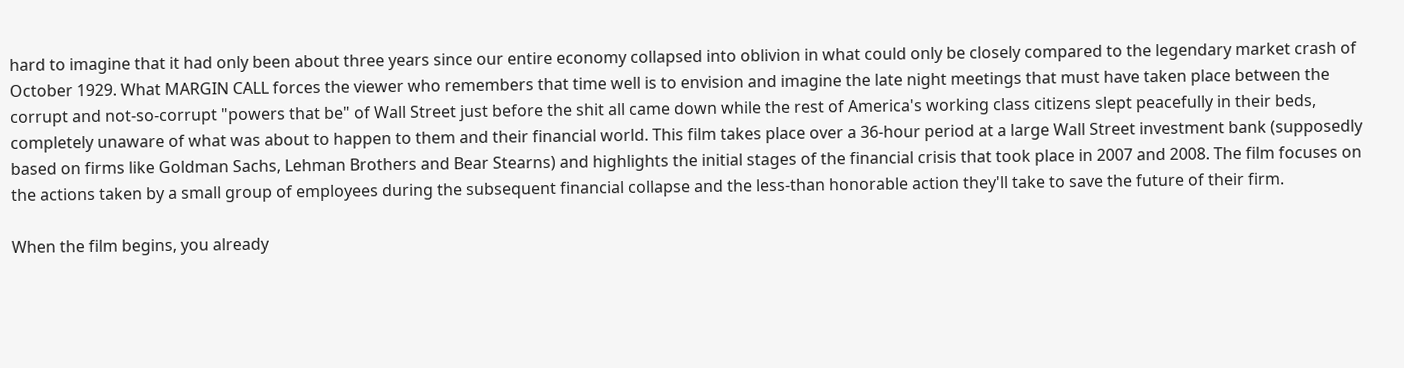hard to imagine that it had only been about three years since our entire economy collapsed into oblivion in what could only be closely compared to the legendary market crash of October 1929. What MARGIN CALL forces the viewer who remembers that time well is to envision and imagine the late night meetings that must have taken place between the corrupt and not-so-corrupt "powers that be" of Wall Street just before the shit all came down while the rest of America's working class citizens slept peacefully in their beds, completely unaware of what was about to happen to them and their financial world. This film takes place over a 36-hour period at a large Wall Street investment bank (supposedly based on firms like Goldman Sachs, Lehman Brothers and Bear Stearns) and highlights the initial stages of the financial crisis that took place in 2007 and 2008. The film focuses on the actions taken by a small group of employees during the subsequent financial collapse and the less-than honorable action they'll take to save the future of their firm.

When the film begins, you already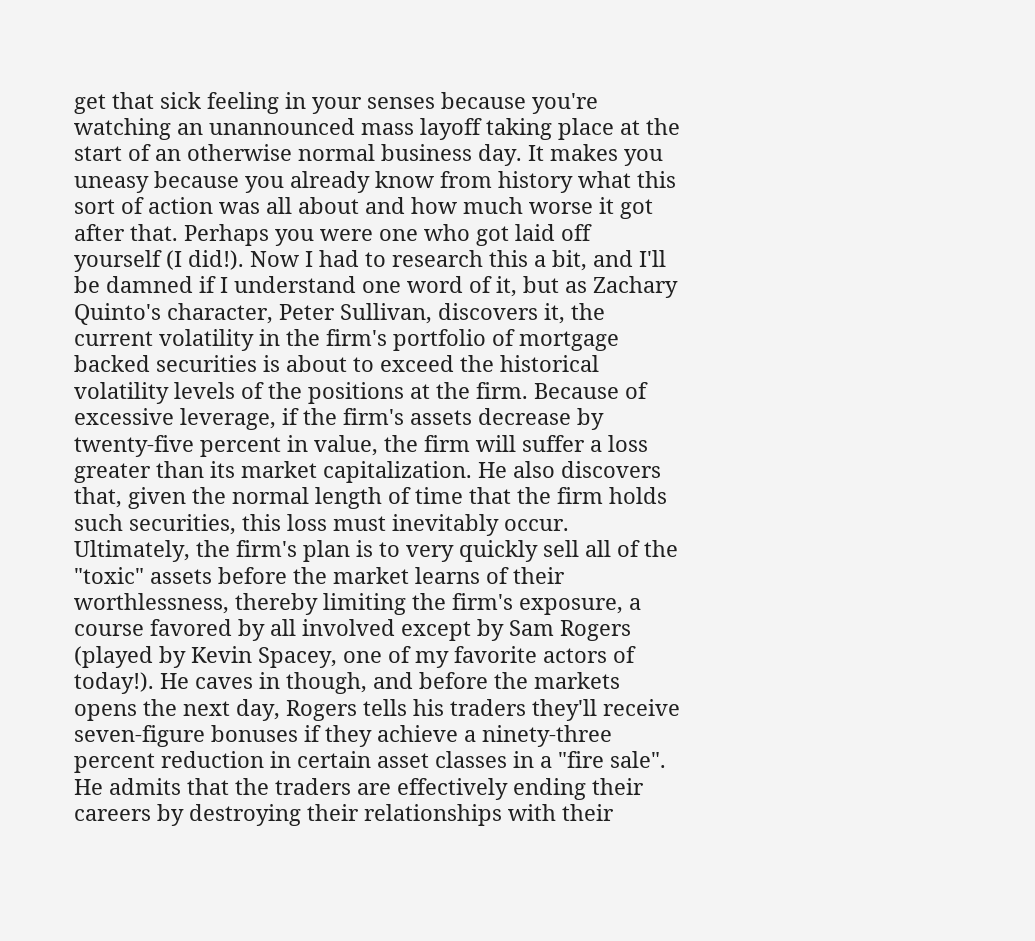get that sick feeling in your senses because you're watching an unannounced mass layoff taking place at the start of an otherwise normal business day. It makes you uneasy because you already know from history what this sort of action was all about and how much worse it got after that. Perhaps you were one who got laid off yourself (I did!). Now I had to research this a bit, and I'll be damned if I understand one word of it, but as Zachary Quinto's character, Peter Sullivan, discovers it, the current volatility in the firm's portfolio of mortgage backed securities is about to exceed the historical volatility levels of the positions at the firm. Because of excessive leverage, if the firm's assets decrease by twenty-five percent in value, the firm will suffer a loss greater than its market capitalization. He also discovers that, given the normal length of time that the firm holds such securities, this loss must inevitably occur. Ultimately, the firm's plan is to very quickly sell all of the "toxic" assets before the market learns of their worthlessness, thereby limiting the firm's exposure, a course favored by all involved except by Sam Rogers (played by Kevin Spacey, one of my favorite actors of today!). He caves in though, and before the markets opens the next day, Rogers tells his traders they'll receive seven-figure bonuses if they achieve a ninety-three percent reduction in certain asset classes in a "fire sale". He admits that the traders are effectively ending their careers by destroying their relationships with their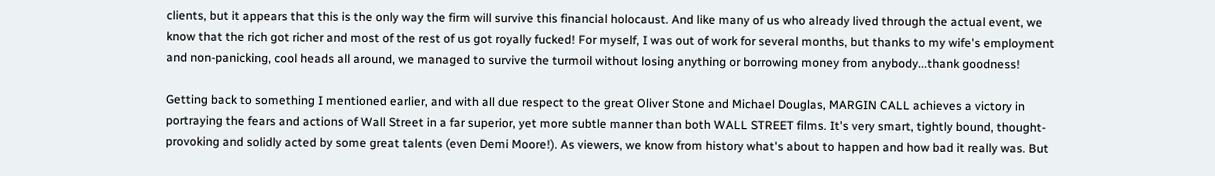clients, but it appears that this is the only way the firm will survive this financial holocaust. And like many of us who already lived through the actual event, we know that the rich got richer and most of the rest of us got royally fucked! For myself, I was out of work for several months, but thanks to my wife's employment and non-panicking, cool heads all around, we managed to survive the turmoil without losing anything or borrowing money from anybody...thank goodness!

Getting back to something I mentioned earlier, and with all due respect to the great Oliver Stone and Michael Douglas, MARGIN CALL achieves a victory in portraying the fears and actions of Wall Street in a far superior, yet more subtle manner than both WALL STREET films. It's very smart, tightly bound, thought-provoking and solidly acted by some great talents (even Demi Moore!). As viewers, we know from history what's about to happen and how bad it really was. But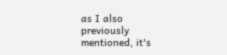as I also previously mentioned, it's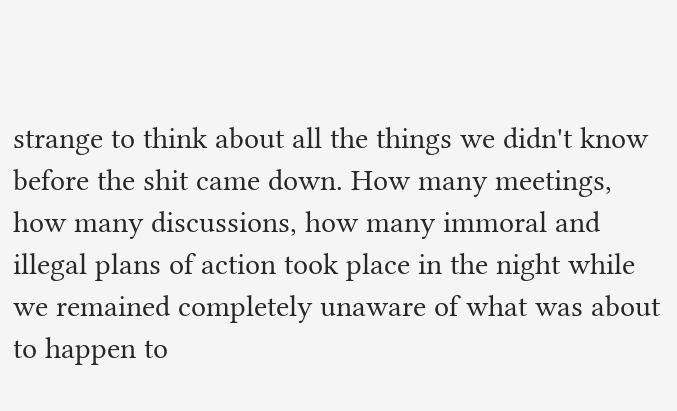strange to think about all the things we didn't know before the shit came down. How many meetings, how many discussions, how many immoral and illegal plans of action took place in the night while we remained completely unaware of what was about to happen to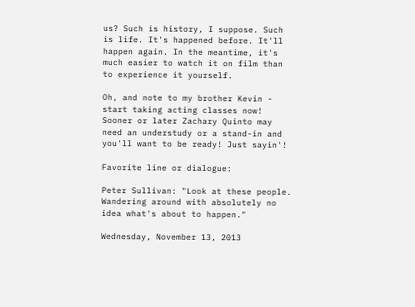us? Such is history, I suppose. Such is life. It's happened before. It'll happen again. In the meantime, it's much easier to watch it on film than to experience it yourself.

Oh, and note to my brother Kevin - start taking acting classes now! Sooner or later Zachary Quinto may need an understudy or a stand-in and you'll want to be ready! Just sayin'!

Favorite line or dialogue:

Peter Sullivan: "Look at these people. Wandering around with absolutely no idea what's about to happen."

Wednesday, November 13, 2013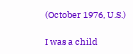(October 1976, U.S.)

I was a child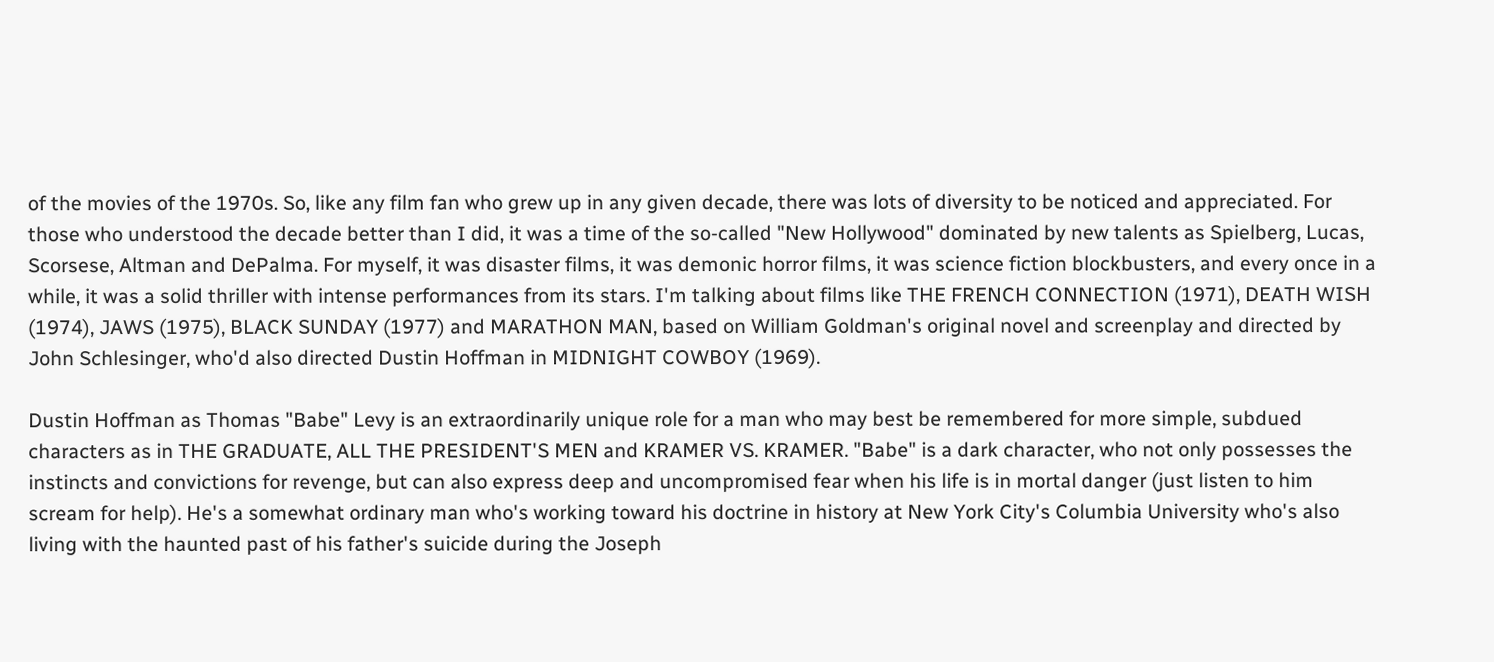of the movies of the 1970s. So, like any film fan who grew up in any given decade, there was lots of diversity to be noticed and appreciated. For those who understood the decade better than I did, it was a time of the so-called "New Hollywood" dominated by new talents as Spielberg, Lucas, Scorsese, Altman and DePalma. For myself, it was disaster films, it was demonic horror films, it was science fiction blockbusters, and every once in a while, it was a solid thriller with intense performances from its stars. I'm talking about films like THE FRENCH CONNECTION (1971), DEATH WISH (1974), JAWS (1975), BLACK SUNDAY (1977) and MARATHON MAN, based on William Goldman's original novel and screenplay and directed by John Schlesinger, who'd also directed Dustin Hoffman in MIDNIGHT COWBOY (1969).

Dustin Hoffman as Thomas "Babe" Levy is an extraordinarily unique role for a man who may best be remembered for more simple, subdued characters as in THE GRADUATE, ALL THE PRESIDENT'S MEN and KRAMER VS. KRAMER. "Babe" is a dark character, who not only possesses the instincts and convictions for revenge, but can also express deep and uncompromised fear when his life is in mortal danger (just listen to him scream for help). He's a somewhat ordinary man who's working toward his doctrine in history at New York City's Columbia University who's also living with the haunted past of his father's suicide during the Joseph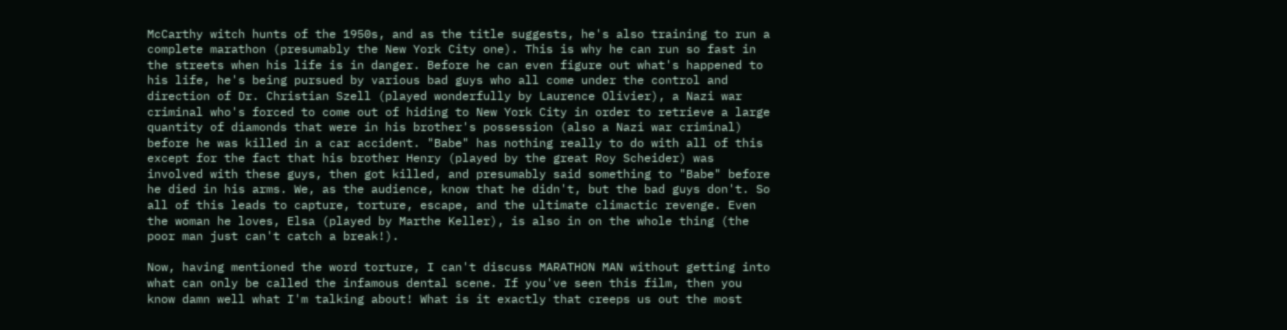McCarthy witch hunts of the 1950s, and as the title suggests, he's also training to run a complete marathon (presumably the New York City one). This is why he can run so fast in the streets when his life is in danger. Before he can even figure out what's happened to his life, he's being pursued by various bad guys who all come under the control and direction of Dr. Christian Szell (played wonderfully by Laurence Olivier), a Nazi war criminal who's forced to come out of hiding to New York City in order to retrieve a large quantity of diamonds that were in his brother's possession (also a Nazi war criminal) before he was killed in a car accident. "Babe" has nothing really to do with all of this except for the fact that his brother Henry (played by the great Roy Scheider) was involved with these guys, then got killed, and presumably said something to "Babe" before he died in his arms. We, as the audience, know that he didn't, but the bad guys don't. So all of this leads to capture, torture, escape, and the ultimate climactic revenge. Even the woman he loves, Elsa (played by Marthe Keller), is also in on the whole thing (the poor man just can't catch a break!).

Now, having mentioned the word torture, I can't discuss MARATHON MAN without getting into what can only be called the infamous dental scene. If you've seen this film, then you know damn well what I'm talking about! What is it exactly that creeps us out the most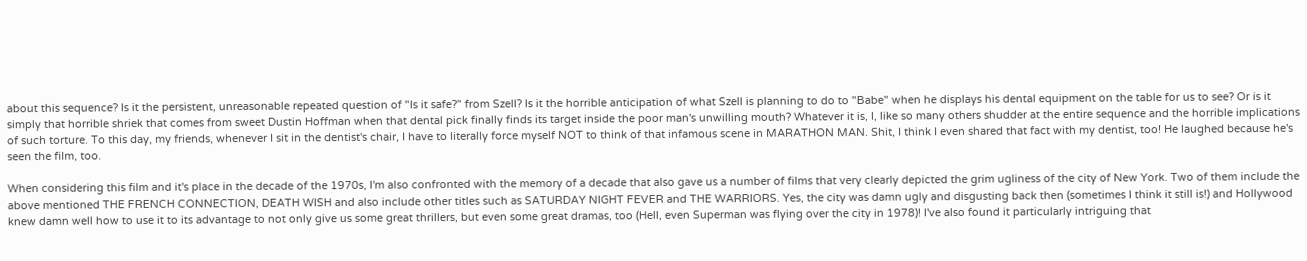about this sequence? Is it the persistent, unreasonable repeated question of "Is it safe?" from Szell? Is it the horrible anticipation of what Szell is planning to do to "Babe" when he displays his dental equipment on the table for us to see? Or is it simply that horrible shriek that comes from sweet Dustin Hoffman when that dental pick finally finds its target inside the poor man's unwilling mouth? Whatever it is, I, like so many others shudder at the entire sequence and the horrible implications of such torture. To this day, my friends, whenever I sit in the dentist's chair, I have to literally force myself NOT to think of that infamous scene in MARATHON MAN. Shit, I think I even shared that fact with my dentist, too! He laughed because he's seen the film, too.

When considering this film and it's place in the decade of the 1970s, I'm also confronted with the memory of a decade that also gave us a number of films that very clearly depicted the grim ugliness of the city of New York. Two of them include the above mentioned THE FRENCH CONNECTION, DEATH WISH and also include other titles such as SATURDAY NIGHT FEVER and THE WARRIORS. Yes, the city was damn ugly and disgusting back then (sometimes I think it still is!) and Hollywood knew damn well how to use it to its advantage to not only give us some great thrillers, but even some great dramas, too (Hell, even Superman was flying over the city in 1978)! I've also found it particularly intriguing that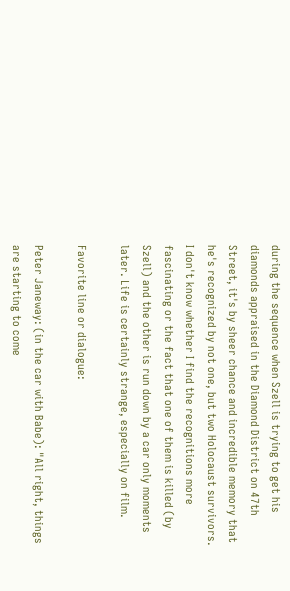during the sequence when Szell is trying to get his diamonds appraised in the Diamond District on 47th Street, it's by sheer chance and incredible memory that he's recognized by not one, but two Holocaust survivors. I don't know whether I find the recognitions more fascinating or the fact that one of them is killed (by Szell) and the other is run down by a car only moments later. Life is certainly strange, especially on film.

Favorite line or dialogue:

Peter Janeway: (in the car with Babe): "All right, things are starting to come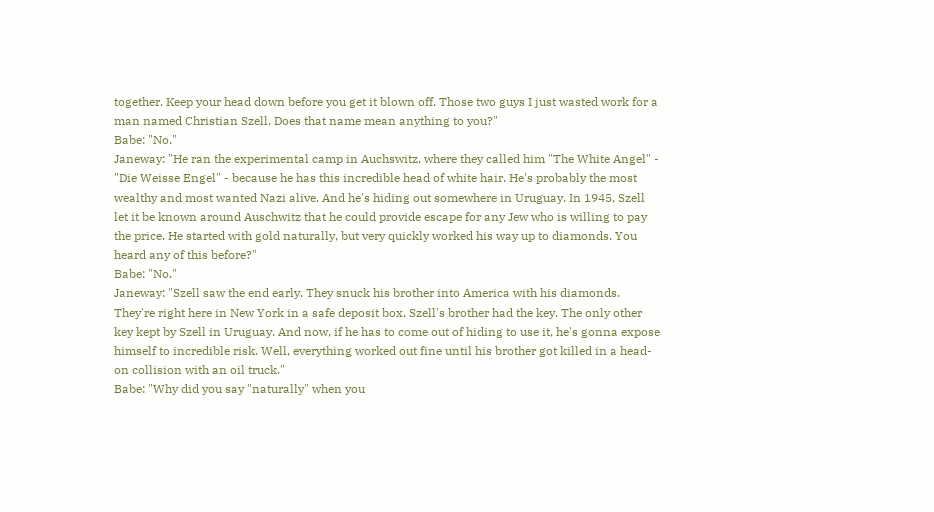together. Keep your head down before you get it blown off. Those two guys I just wasted work for a man named Christian Szell. Does that name mean anything to you?"
Babe: "No."
Janeway: "He ran the experimental camp in Auchswitz, where they called him "The White Angel" - "Die Weisse Engel" - because he has this incredible head of white hair. He's probably the most wealthy and most wanted Nazi alive. And he's hiding out somewhere in Uruguay. In 1945, Szell let it be known around Auschwitz that he could provide escape for any Jew who is willing to pay the price. He started with gold naturally, but very quickly worked his way up to diamonds. You heard any of this before?"
Babe: "No."
Janeway: "Szell saw the end early. They snuck his brother into America with his diamonds. They're right here in New York in a safe deposit box. Szell's brother had the key. The only other key kept by Szell in Uruguay. And now, if he has to come out of hiding to use it, he's gonna expose himself to incredible risk. Well, everything worked out fine until his brother got killed in a head-on collision with an oil truck."
Babe: "Why did you say "naturally" when you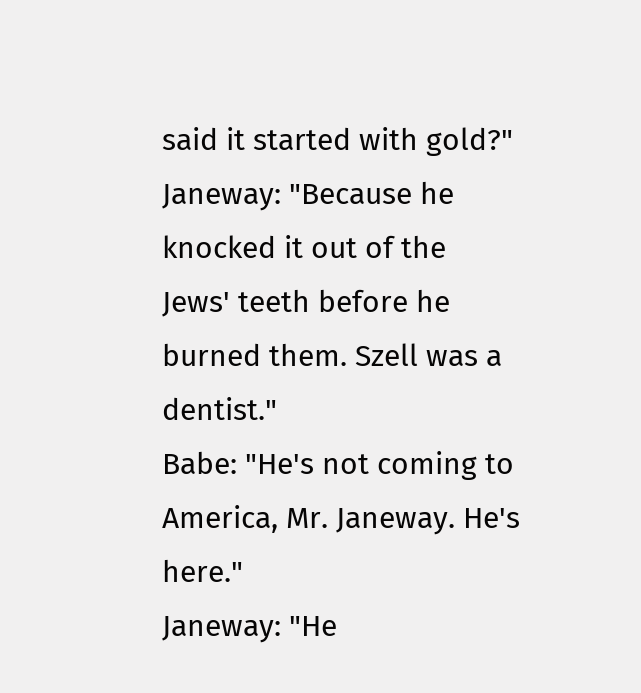said it started with gold?"
Janeway: "Because he knocked it out of the Jews' teeth before he burned them. Szell was a dentist."
Babe: "He's not coming to America, Mr. Janeway. He's here."
Janeway: "He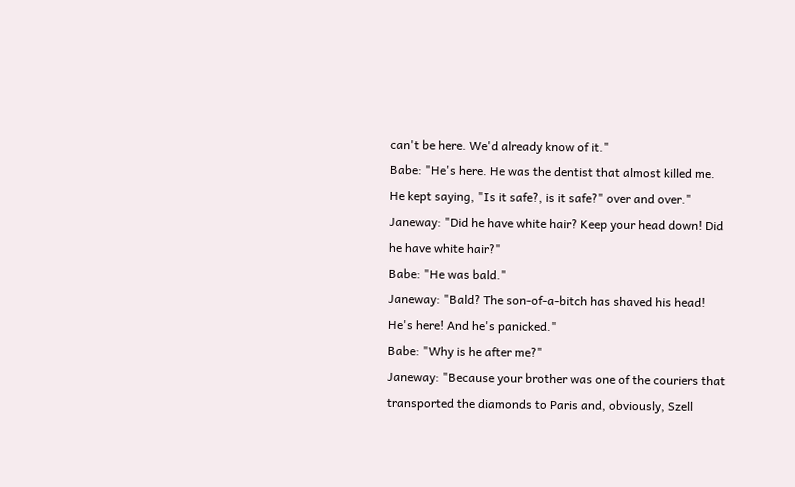can't be here. We'd already know of it."
Babe: "He's here. He was the dentist that almost killed me. He kept saying, "Is it safe?, is it safe?" over and over."
Janeway: "Did he have white hair? Keep your head down! Did he have white hair?"
Babe: "He was bald."
Janeway: "Bald? The son-of-a-bitch has shaved his head! He's here! And he's panicked."
Babe: "Why is he after me?"
Janeway: "Because your brother was one of the couriers that transported the diamonds to Paris and, obviously, Szell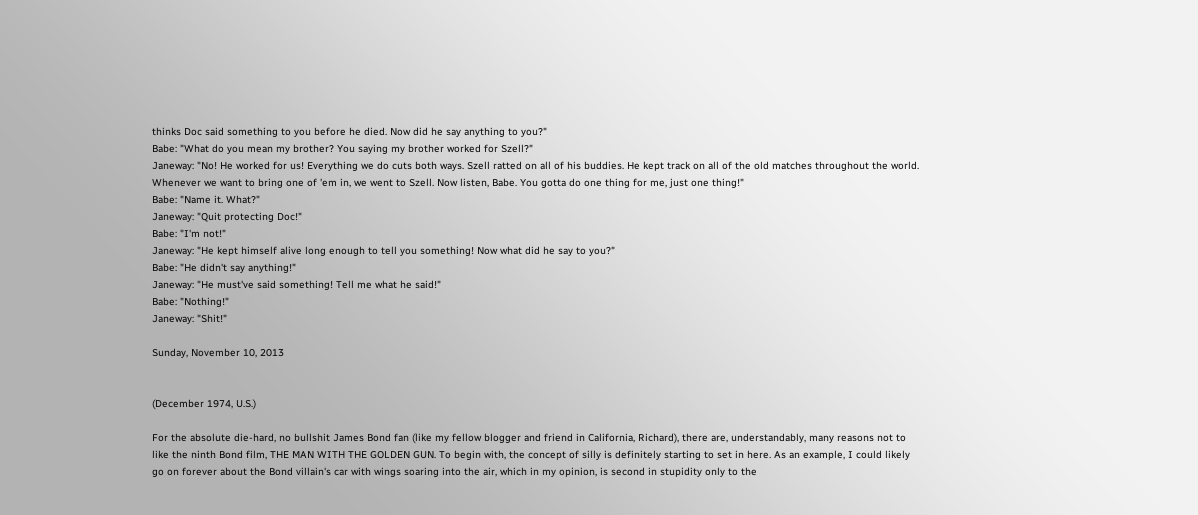thinks Doc said something to you before he died. Now did he say anything to you?"
Babe: "What do you mean my brother? You saying my brother worked for Szell?"
Janeway: "No! He worked for us! Everything we do cuts both ways. Szell ratted on all of his buddies. He kept track on all of the old matches throughout the world. Whenever we want to bring one of 'em in, we went to Szell. Now listen, Babe. You gotta do one thing for me, just one thing!"
Babe: "Name it. What?"
Janeway: "Quit protecting Doc!"
Babe: "I'm not!"
Janeway: "He kept himself alive long enough to tell you something! Now what did he say to you?"
Babe: "He didn't say anything!"
Janeway: "He must've said something! Tell me what he said!"
Babe: "Nothing!"
Janeway: "Shit!"

Sunday, November 10, 2013


(December 1974, U.S.)

For the absolute die-hard, no bullshit James Bond fan (like my fellow blogger and friend in California, Richard), there are, understandably, many reasons not to like the ninth Bond film, THE MAN WITH THE GOLDEN GUN. To begin with, the concept of silly is definitely starting to set in here. As an example, I could likely go on forever about the Bond villain's car with wings soaring into the air, which in my opinion, is second in stupidity only to the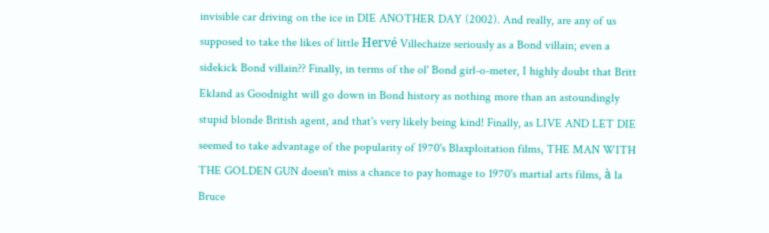invisible car driving on the ice in DIE ANOTHER DAY (2002). And really, are any of us supposed to take the likes of little Hervé Villechaize seriously as a Bond villain; even a sidekick Bond villain?? Finally, in terms of the ol' Bond girl-o-meter, I highly doubt that Britt Ekland as Goodnight will go down in Bond history as nothing more than an astoundingly stupid blonde British agent, and that's very likely being kind! Finally, as LIVE AND LET DIE seemed to take advantage of the popularity of 1970's Blaxploitation films, THE MAN WITH THE GOLDEN GUN doesn't miss a chance to pay homage to 1970's martial arts films, à la Bruce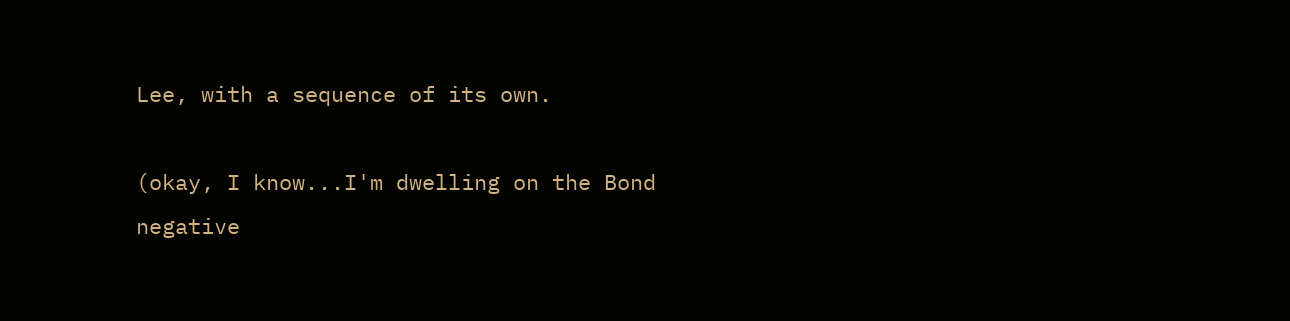Lee, with a sequence of its own.

(okay, I know...I'm dwelling on the Bond negative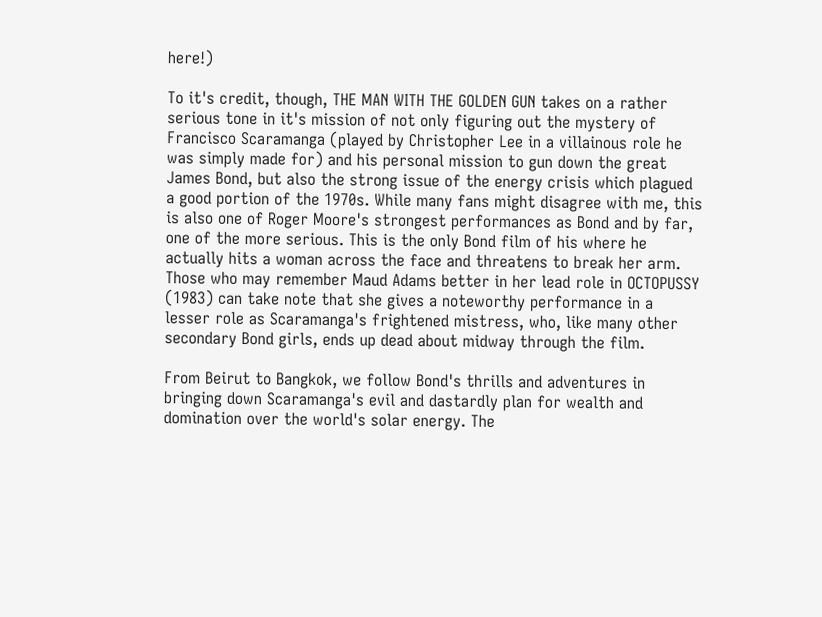here!)

To it's credit, though, THE MAN WITH THE GOLDEN GUN takes on a rather serious tone in it's mission of not only figuring out the mystery of Francisco Scaramanga (played by Christopher Lee in a villainous role he was simply made for) and his personal mission to gun down the great James Bond, but also the strong issue of the energy crisis which plagued a good portion of the 1970s. While many fans might disagree with me, this is also one of Roger Moore's strongest performances as Bond and by far, one of the more serious. This is the only Bond film of his where he actually hits a woman across the face and threatens to break her arm. Those who may remember Maud Adams better in her lead role in OCTOPUSSY (1983) can take note that she gives a noteworthy performance in a lesser role as Scaramanga's frightened mistress, who, like many other secondary Bond girls, ends up dead about midway through the film.

From Beirut to Bangkok, we follow Bond's thrills and adventures in bringing down Scaramanga's evil and dastardly plan for wealth and domination over the world's solar energy. The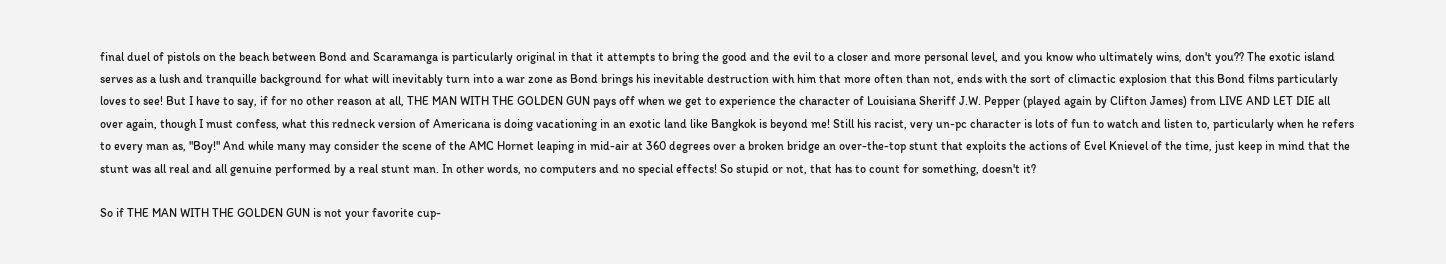final duel of pistols on the beach between Bond and Scaramanga is particularly original in that it attempts to bring the good and the evil to a closer and more personal level, and you know who ultimately wins, don't you?? The exotic island serves as a lush and tranquille background for what will inevitably turn into a war zone as Bond brings his inevitable destruction with him that more often than not, ends with the sort of climactic explosion that this Bond films particularly loves to see! But I have to say, if for no other reason at all, THE MAN WITH THE GOLDEN GUN pays off when we get to experience the character of Louisiana Sheriff J.W. Pepper (played again by Clifton James) from LIVE AND LET DIE all over again, though I must confess, what this redneck version of Americana is doing vacationing in an exotic land like Bangkok is beyond me! Still his racist, very un-pc character is lots of fun to watch and listen to, particularly when he refers to every man as, "Boy!" And while many may consider the scene of the AMC Hornet leaping in mid-air at 360 degrees over a broken bridge an over-the-top stunt that exploits the actions of Evel Knievel of the time, just keep in mind that the stunt was all real and all genuine performed by a real stunt man. In other words, no computers and no special effects! So stupid or not, that has to count for something, doesn't it?

So if THE MAN WITH THE GOLDEN GUN is not your favorite cup-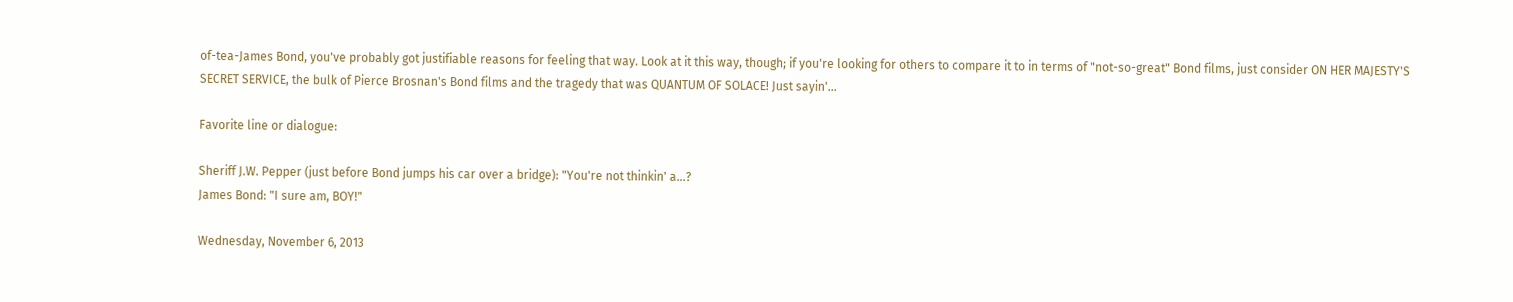of-tea-James Bond, you've probably got justifiable reasons for feeling that way. Look at it this way, though; if you're looking for others to compare it to in terms of "not-so-great" Bond films, just consider ON HER MAJESTY'S SECRET SERVICE, the bulk of Pierce Brosnan's Bond films and the tragedy that was QUANTUM OF SOLACE! Just sayin'...

Favorite line or dialogue:

Sheriff J.W. Pepper (just before Bond jumps his car over a bridge): "You're not thinkin' a...?
James Bond: "I sure am, BOY!"

Wednesday, November 6, 2013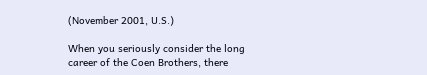(November 2001, U.S.)

When you seriously consider the long career of the Coen Brothers, there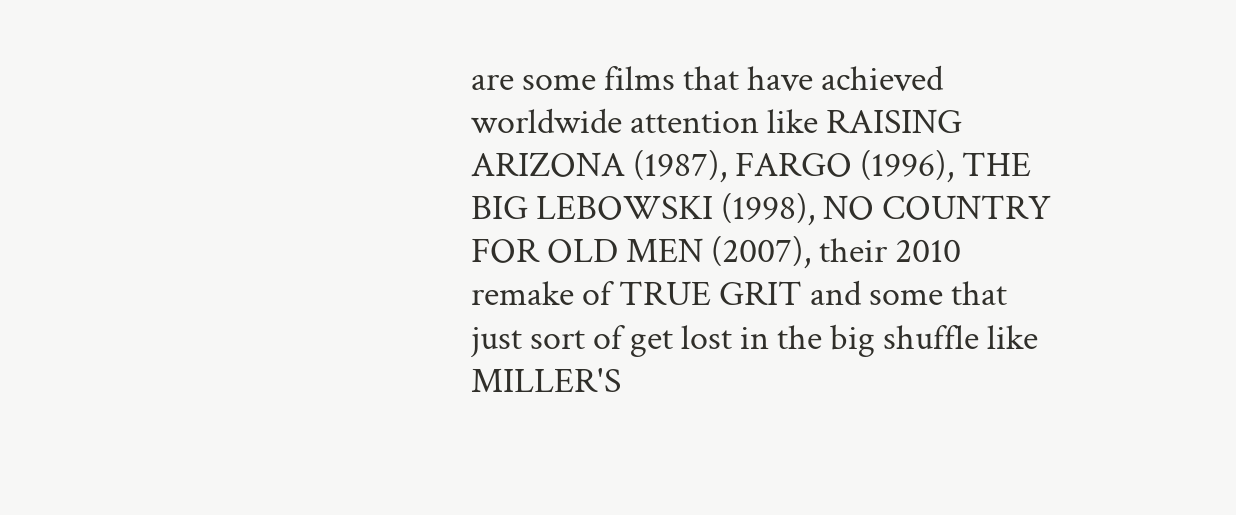are some films that have achieved worldwide attention like RAISING ARIZONA (1987), FARGO (1996), THE BIG LEBOWSKI (1998), NO COUNTRY FOR OLD MEN (2007), their 2010 remake of TRUE GRIT and some that just sort of get lost in the big shuffle like MILLER'S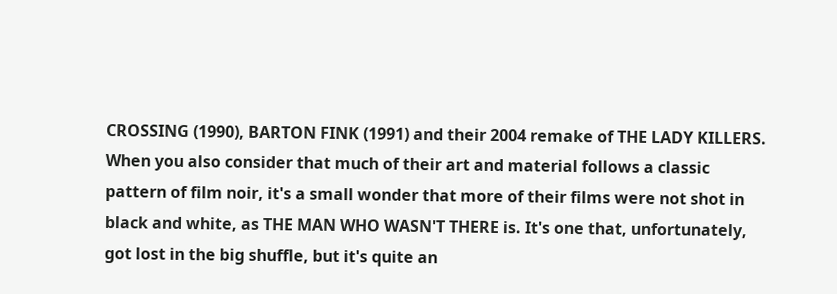CROSSING (1990), BARTON FINK (1991) and their 2004 remake of THE LADY KILLERS. When you also consider that much of their art and material follows a classic pattern of film noir, it's a small wonder that more of their films were not shot in black and white, as THE MAN WHO WASN'T THERE is. It's one that, unfortunately, got lost in the big shuffle, but it's quite an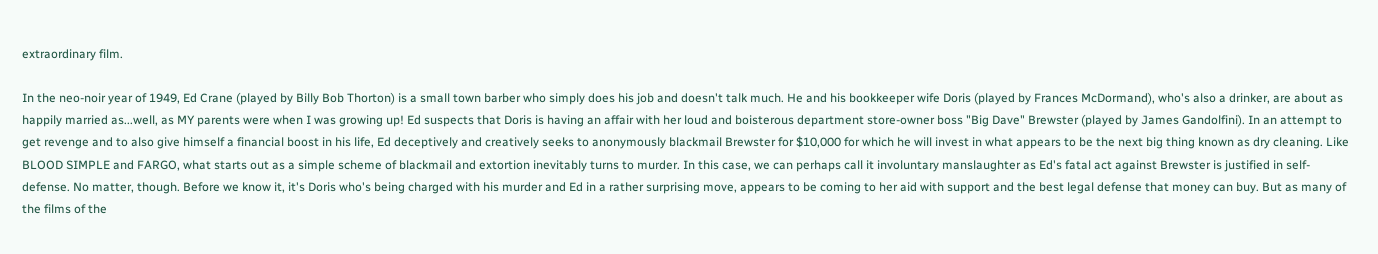extraordinary film.

In the neo-noir year of 1949, Ed Crane (played by Billy Bob Thorton) is a small town barber who simply does his job and doesn't talk much. He and his bookkeeper wife Doris (played by Frances McDormand), who's also a drinker, are about as happily married as...well, as MY parents were when I was growing up! Ed suspects that Doris is having an affair with her loud and boisterous department store-owner boss "Big Dave" Brewster (played by James Gandolfini). In an attempt to get revenge and to also give himself a financial boost in his life, Ed deceptively and creatively seeks to anonymously blackmail Brewster for $10,000 for which he will invest in what appears to be the next big thing known as dry cleaning. Like BLOOD SIMPLE and FARGO, what starts out as a simple scheme of blackmail and extortion inevitably turns to murder. In this case, we can perhaps call it involuntary manslaughter as Ed's fatal act against Brewster is justified in self-defense. No matter, though. Before we know it, it's Doris who's being charged with his murder and Ed in a rather surprising move, appears to be coming to her aid with support and the best legal defense that money can buy. But as many of the films of the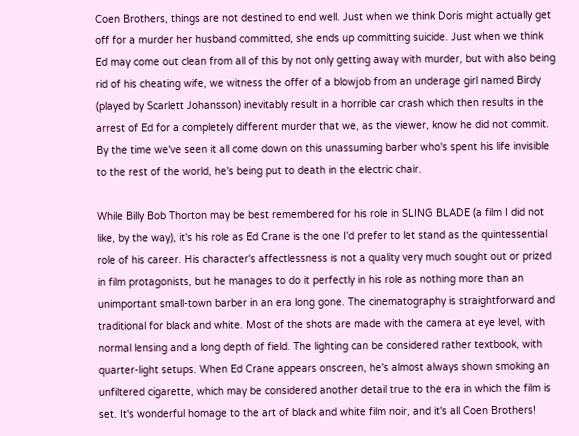Coen Brothers, things are not destined to end well. Just when we think Doris might actually get off for a murder her husband committed, she ends up committing suicide. Just when we think Ed may come out clean from all of this by not only getting away with murder, but with also being rid of his cheating wife, we witness the offer of a blowjob from an underage girl named Birdy (played by Scarlett Johansson) inevitably result in a horrible car crash which then results in the arrest of Ed for a completely different murder that we, as the viewer, know he did not commit. By the time we've seen it all come down on this unassuming barber who's spent his life invisible to the rest of the world, he's being put to death in the electric chair.

While Billy Bob Thorton may be best remembered for his role in SLING BLADE (a film I did not like, by the way), it's his role as Ed Crane is the one I'd prefer to let stand as the quintessential role of his career. His character's affectlessness is not a quality very much sought out or prized in film protagonists, but he manages to do it perfectly in his role as nothing more than an unimportant small-town barber in an era long gone. The cinematography is straightforward and traditional for black and white. Most of the shots are made with the camera at eye level, with normal lensing and a long depth of field. The lighting can be considered rather textbook, with quarter-light setups. When Ed Crane appears onscreen, he's almost always shown smoking an unfiltered cigarette, which may be considered another detail true to the era in which the film is set. It's wonderful homage to the art of black and white film noir, and it's all Coen Brothers!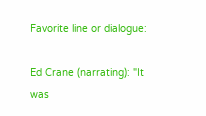Favorite line or dialogue:

Ed Crane (narrating): "It was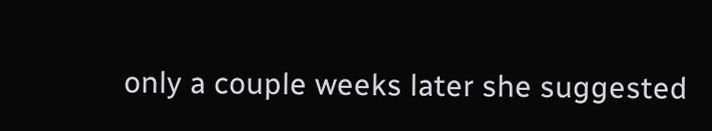only a couple weeks later she suggested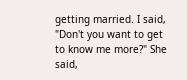getting married. I said, "Don't you want to get to know me more?" She said,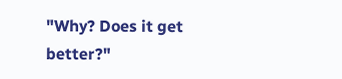"Why? Does it get better?"